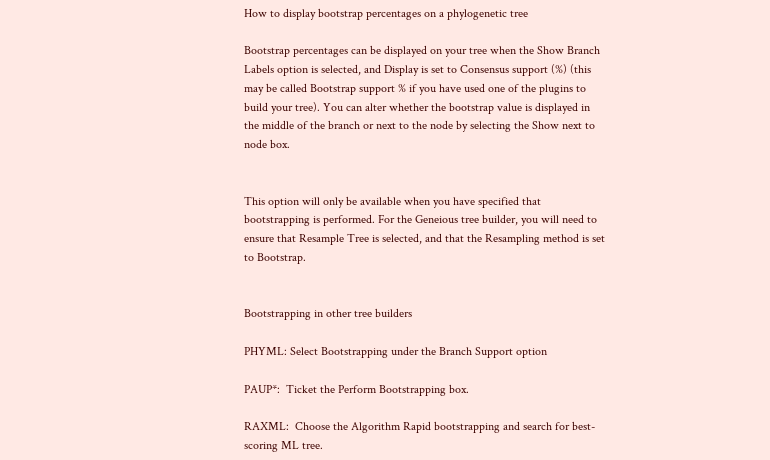How to display bootstrap percentages on a phylogenetic tree

Bootstrap percentages can be displayed on your tree when the Show Branch Labels option is selected, and Display is set to Consensus support (%) (this may be called Bootstrap support % if you have used one of the plugins to build your tree). You can alter whether the bootstrap value is displayed in the middle of the branch or next to the node by selecting the Show next to node box.


This option will only be available when you have specified that bootstrapping is performed. For the Geneious tree builder, you will need to ensure that Resample Tree is selected, and that the Resampling method is set to Bootstrap.


Bootstrapping in other tree builders

PHYML: Select Bootstrapping under the Branch Support option

PAUP*:  Ticket the Perform Bootstrapping box.

RAXML:  Choose the Algorithm Rapid bootstrapping and search for best-scoring ML tree.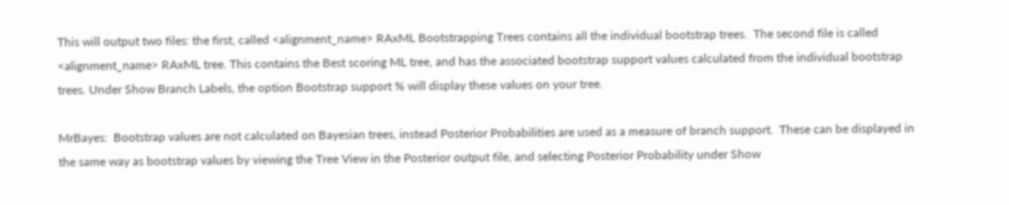This will output two files: the first, called <alignment_name> RAxML Bootstrapping Trees contains all the individual bootstrap trees.  The second file is called <alignment_name> RAxML tree. This contains the Best scoring ML tree, and has the associated bootstrap support values calculated from the individual bootstrap trees. Under Show Branch Labels, the option Bootstrap support % will display these values on your tree.

MrBayes:  Bootstrap values are not calculated on Bayesian trees, instead Posterior Probabilities are used as a measure of branch support.  These can be displayed in the same way as bootstrap values by viewing the Tree View in the Posterior output file, and selecting Posterior Probability under Show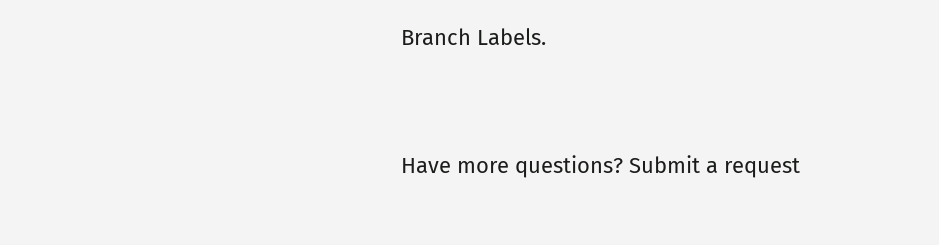Branch Labels.


Have more questions? Submit a request